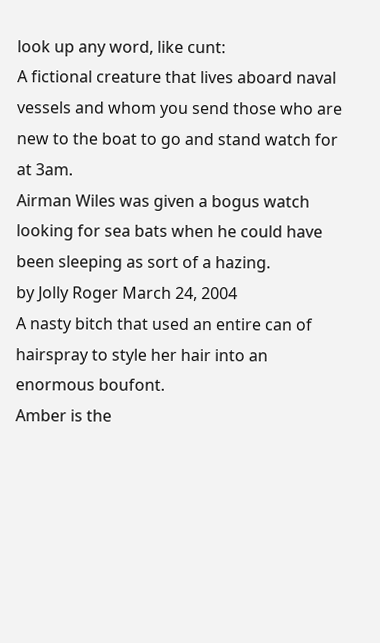look up any word, like cunt:
A fictional creature that lives aboard naval vessels and whom you send those who are new to the boat to go and stand watch for at 3am.
Airman Wiles was given a bogus watch looking for sea bats when he could have been sleeping as sort of a hazing.
by Jolly Roger March 24, 2004
A nasty bitch that used an entire can of hairspray to style her hair into an enormous boufont.
Amber is the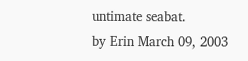untimate seabat.
by Erin March 09, 2003